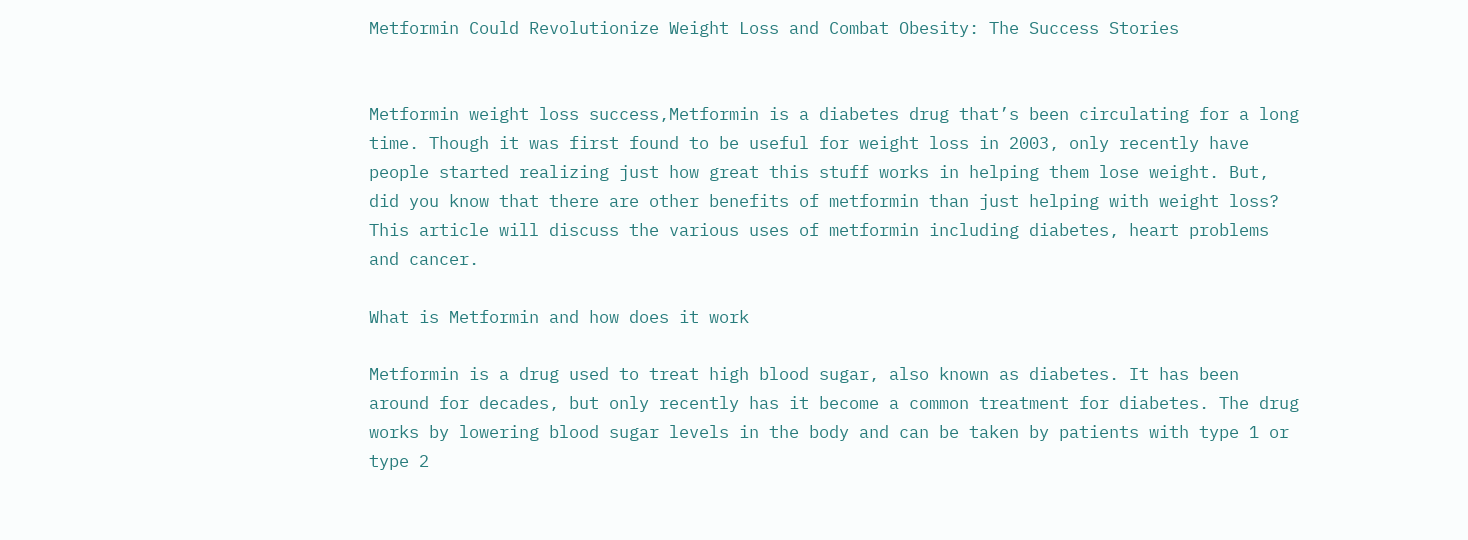Metformin Could Revolutionize Weight Loss and Combat Obesity: The Success Stories


Metformin weight loss success,Metformin is a diabetes drug that’s been circulating for a long time. Though it was first found to be useful for weight loss in 2003, only recently have people started realizing just how great this stuff works in helping them lose weight. But, did you know that there are other benefits of metformin than just helping with weight loss? This article will discuss the various uses of metformin including diabetes, heart problems and cancer.

What is Metformin and how does it work

Metformin is a drug used to treat high blood sugar, also known as diabetes. It has been around for decades, but only recently has it become a common treatment for diabetes. The drug works by lowering blood sugar levels in the body and can be taken by patients with type 1 or type 2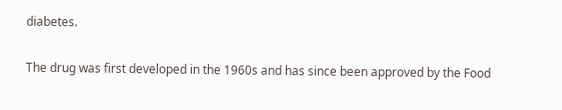diabetes.

The drug was first developed in the 1960s and has since been approved by the Food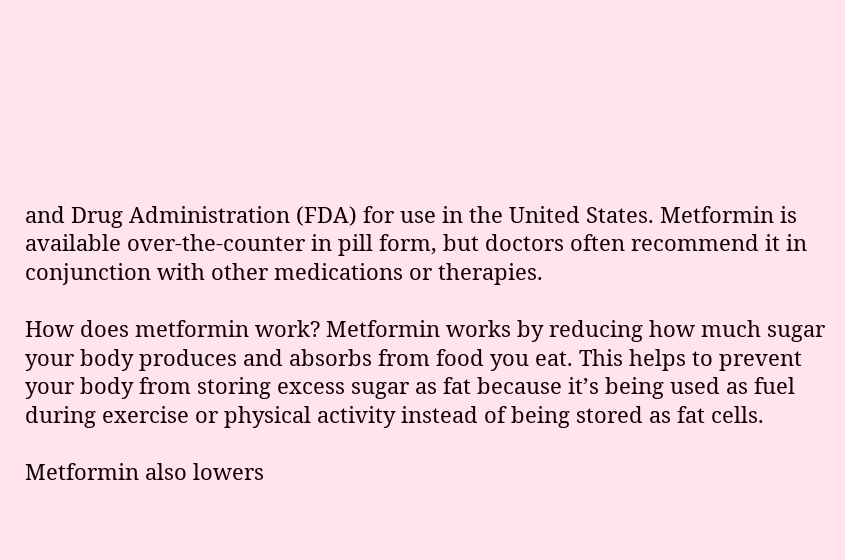and Drug Administration (FDA) for use in the United States. Metformin is available over-the-counter in pill form, but doctors often recommend it in conjunction with other medications or therapies.

How does metformin work? Metformin works by reducing how much sugar your body produces and absorbs from food you eat. This helps to prevent your body from storing excess sugar as fat because it’s being used as fuel during exercise or physical activity instead of being stored as fat cells.

Metformin also lowers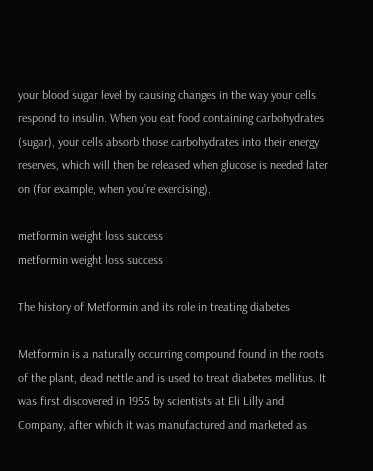your blood sugar level by causing changes in the way your cells respond to insulin. When you eat food containing carbohydrates (sugar), your cells absorb those carbohydrates into their energy reserves, which will then be released when glucose is needed later on (for example, when you’re exercising).

metformin weight loss success
metformin weight loss success

The history of Metformin and its role in treating diabetes

Metformin is a naturally occurring compound found in the roots of the plant, dead nettle and is used to treat diabetes mellitus. It was first discovered in 1955 by scientists at Eli Lilly and Company, after which it was manufactured and marketed as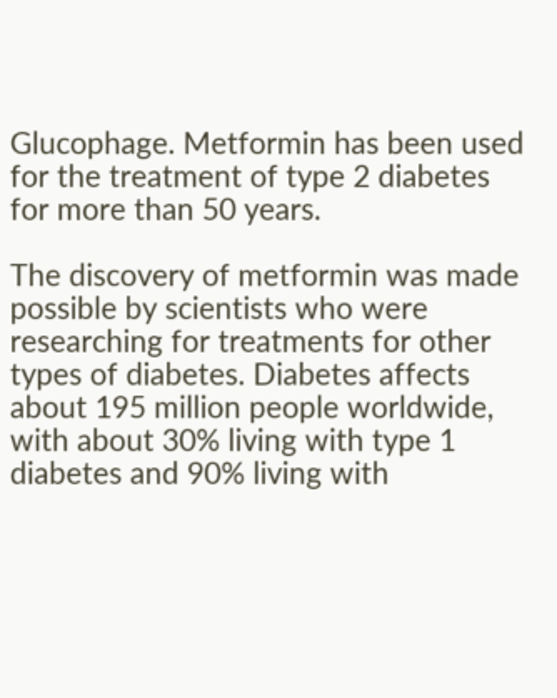Glucophage. Metformin has been used for the treatment of type 2 diabetes for more than 50 years.

The discovery of metformin was made possible by scientists who were researching for treatments for other types of diabetes. Diabetes affects about 195 million people worldwide, with about 30% living with type 1 diabetes and 90% living with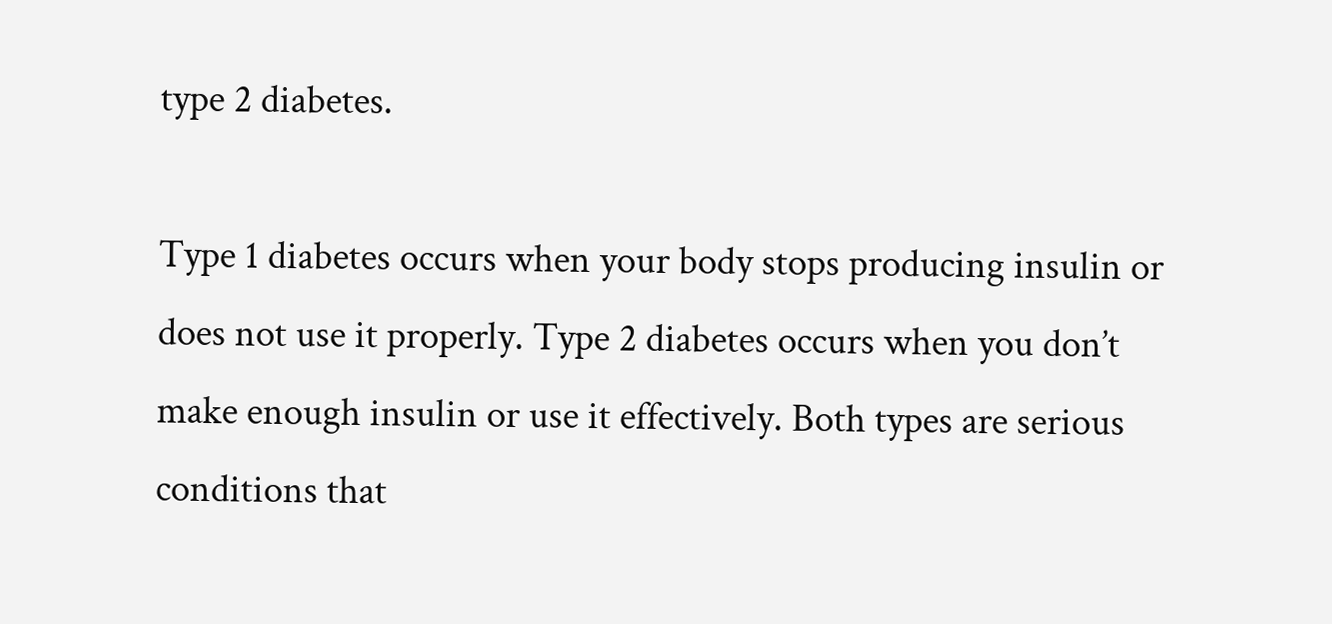type 2 diabetes.

Type 1 diabetes occurs when your body stops producing insulin or does not use it properly. Type 2 diabetes occurs when you don’t make enough insulin or use it effectively. Both types are serious conditions that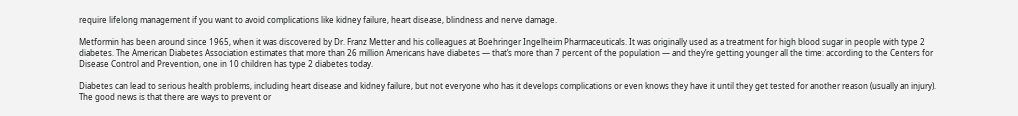require lifelong management if you want to avoid complications like kidney failure, heart disease, blindness and nerve damage.

Metformin has been around since 1965, when it was discovered by Dr. Franz Metter and his colleagues at Boehringer Ingelheim Pharmaceuticals. It was originally used as a treatment for high blood sugar in people with type 2 diabetes. The American Diabetes Association estimates that more than 26 million Americans have diabetes — that’s more than 7 percent of the population — and they’re getting younger all the time: according to the Centers for Disease Control and Prevention, one in 10 children has type 2 diabetes today.

Diabetes can lead to serious health problems, including heart disease and kidney failure, but not everyone who has it develops complications or even knows they have it until they get tested for another reason (usually an injury). The good news is that there are ways to prevent or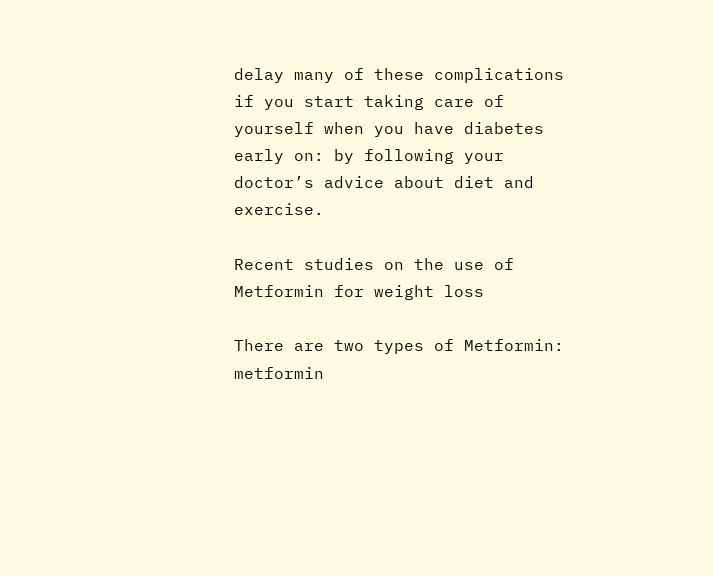delay many of these complications if you start taking care of yourself when you have diabetes early on: by following your doctor’s advice about diet and exercise.

Recent studies on the use of Metformin for weight loss

There are two types of Metformin: metformin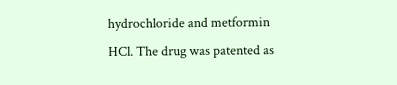hydrochloride and metformin HCl. The drug was patented as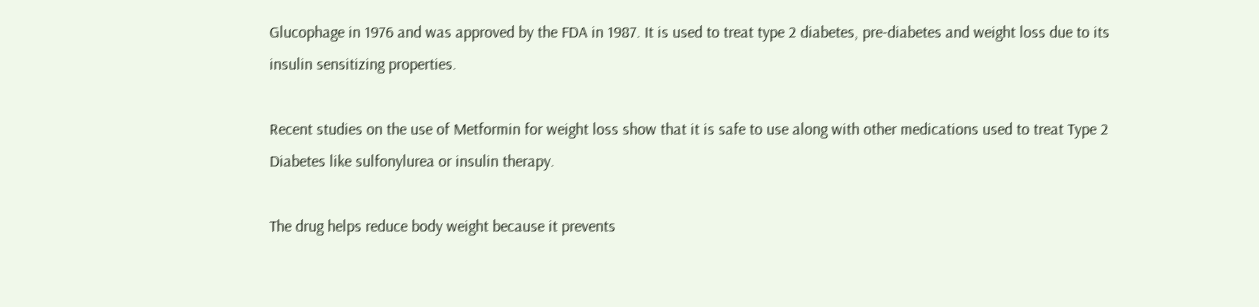Glucophage in 1976 and was approved by the FDA in 1987. It is used to treat type 2 diabetes, pre-diabetes and weight loss due to its insulin sensitizing properties.

Recent studies on the use of Metformin for weight loss show that it is safe to use along with other medications used to treat Type 2 Diabetes like sulfonylurea or insulin therapy.

The drug helps reduce body weight because it prevents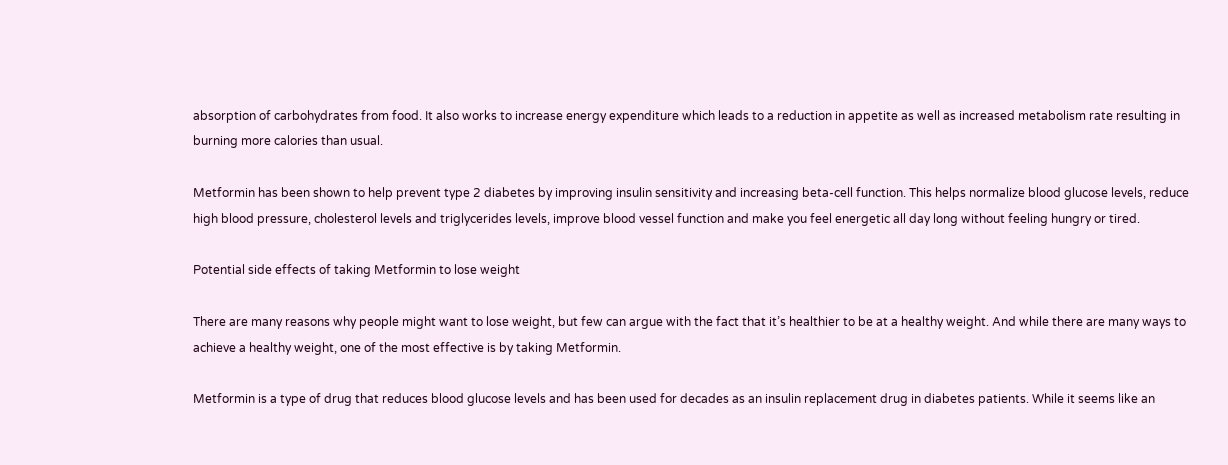absorption of carbohydrates from food. It also works to increase energy expenditure which leads to a reduction in appetite as well as increased metabolism rate resulting in burning more calories than usual.

Metformin has been shown to help prevent type 2 diabetes by improving insulin sensitivity and increasing beta-cell function. This helps normalize blood glucose levels, reduce high blood pressure, cholesterol levels and triglycerides levels, improve blood vessel function and make you feel energetic all day long without feeling hungry or tired.

Potential side effects of taking Metformin to lose weight

There are many reasons why people might want to lose weight, but few can argue with the fact that it’s healthier to be at a healthy weight. And while there are many ways to achieve a healthy weight, one of the most effective is by taking Metformin.

Metformin is a type of drug that reduces blood glucose levels and has been used for decades as an insulin replacement drug in diabetes patients. While it seems like an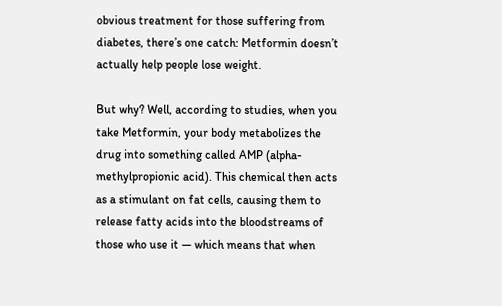obvious treatment for those suffering from diabetes, there’s one catch: Metformin doesn’t actually help people lose weight.

But why? Well, according to studies, when you take Metformin, your body metabolizes the drug into something called AMP (alpha-methylpropionic acid). This chemical then acts as a stimulant on fat cells, causing them to release fatty acids into the bloodstreams of those who use it — which means that when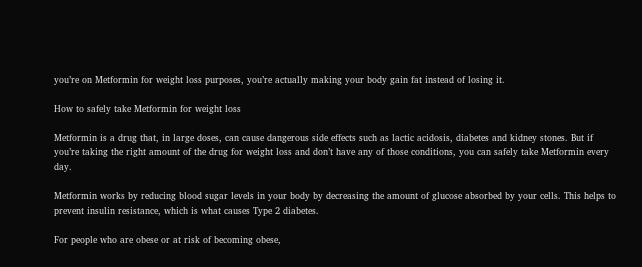you’re on Metformin for weight loss purposes, you’re actually making your body gain fat instead of losing it.

How to safely take Metformin for weight loss

Metformin is a drug that, in large doses, can cause dangerous side effects such as lactic acidosis, diabetes and kidney stones. But if you’re taking the right amount of the drug for weight loss and don’t have any of those conditions, you can safely take Metformin every day.

Metformin works by reducing blood sugar levels in your body by decreasing the amount of glucose absorbed by your cells. This helps to prevent insulin resistance, which is what causes Type 2 diabetes.

For people who are obese or at risk of becoming obese,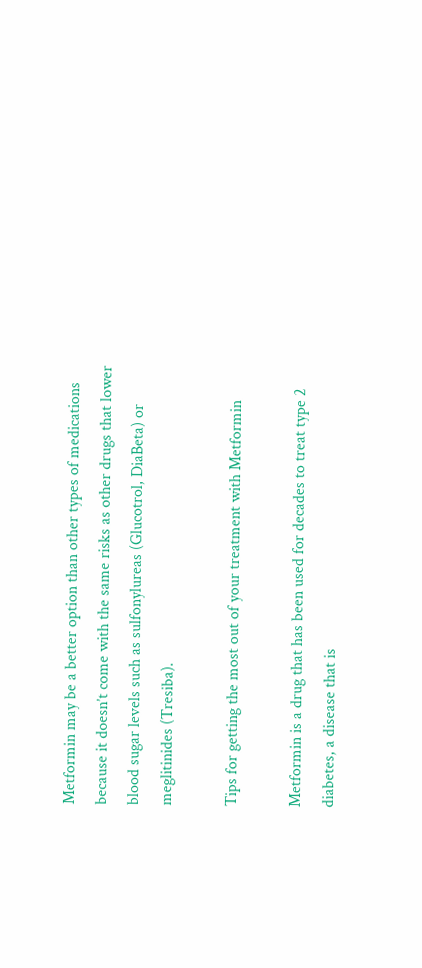Metformin may be a better option than other types of medications because it doesn’t come with the same risks as other drugs that lower blood sugar levels such as sulfonylureas (Glucotrol, DiaBeta) or meglitinides (Tresiba).

Tips for getting the most out of your treatment with Metformin

Metformin is a drug that has been used for decades to treat type 2 diabetes, a disease that is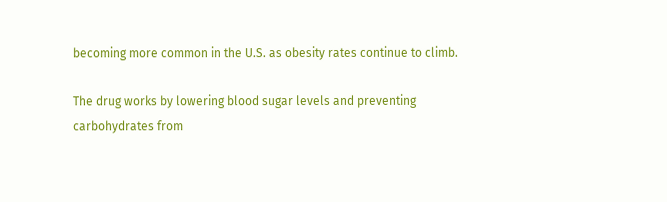becoming more common in the U.S. as obesity rates continue to climb.

The drug works by lowering blood sugar levels and preventing carbohydrates from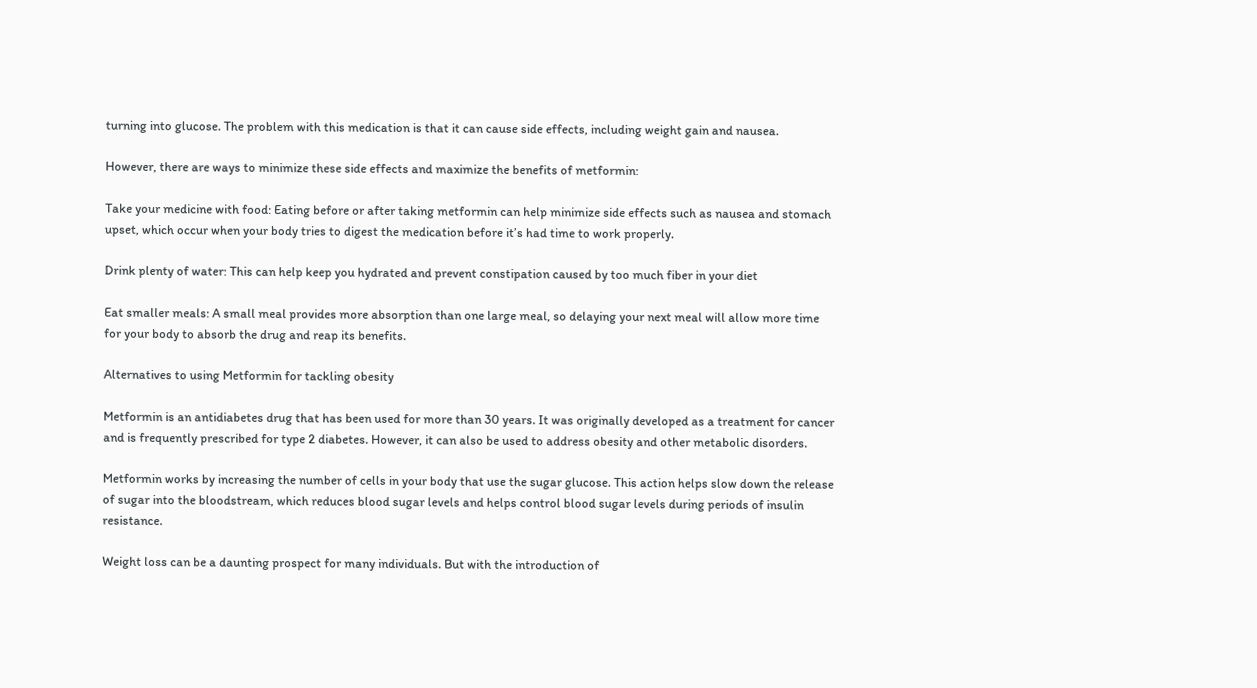turning into glucose. The problem with this medication is that it can cause side effects, including weight gain and nausea.

However, there are ways to minimize these side effects and maximize the benefits of metformin:

Take your medicine with food: Eating before or after taking metformin can help minimize side effects such as nausea and stomach upset, which occur when your body tries to digest the medication before it’s had time to work properly.

Drink plenty of water: This can help keep you hydrated and prevent constipation caused by too much fiber in your diet

Eat smaller meals: A small meal provides more absorption than one large meal, so delaying your next meal will allow more time for your body to absorb the drug and reap its benefits.

Alternatives to using Metformin for tackling obesity

Metformin is an antidiabetes drug that has been used for more than 30 years. It was originally developed as a treatment for cancer and is frequently prescribed for type 2 diabetes. However, it can also be used to address obesity and other metabolic disorders.

Metformin works by increasing the number of cells in your body that use the sugar glucose. This action helps slow down the release of sugar into the bloodstream, which reduces blood sugar levels and helps control blood sugar levels during periods of insulin resistance.

Weight loss can be a daunting prospect for many individuals. But with the introduction of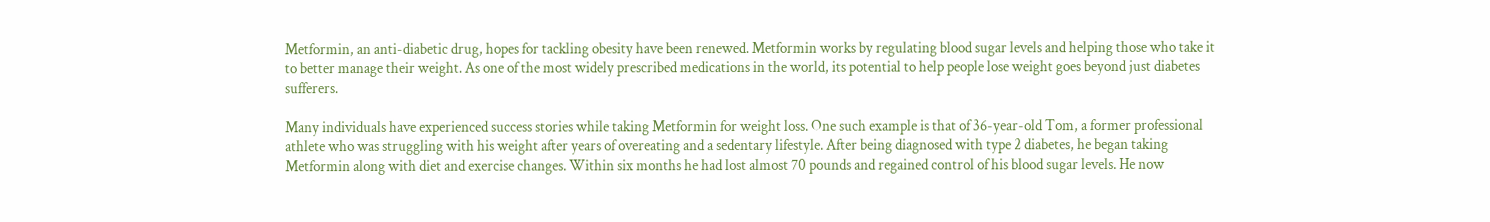Metformin, an anti-diabetic drug, hopes for tackling obesity have been renewed. Metformin works by regulating blood sugar levels and helping those who take it to better manage their weight. As one of the most widely prescribed medications in the world, its potential to help people lose weight goes beyond just diabetes sufferers.

Many individuals have experienced success stories while taking Metformin for weight loss. One such example is that of 36-year-old Tom, a former professional athlete who was struggling with his weight after years of overeating and a sedentary lifestyle. After being diagnosed with type 2 diabetes, he began taking Metformin along with diet and exercise changes. Within six months he had lost almost 70 pounds and regained control of his blood sugar levels. He now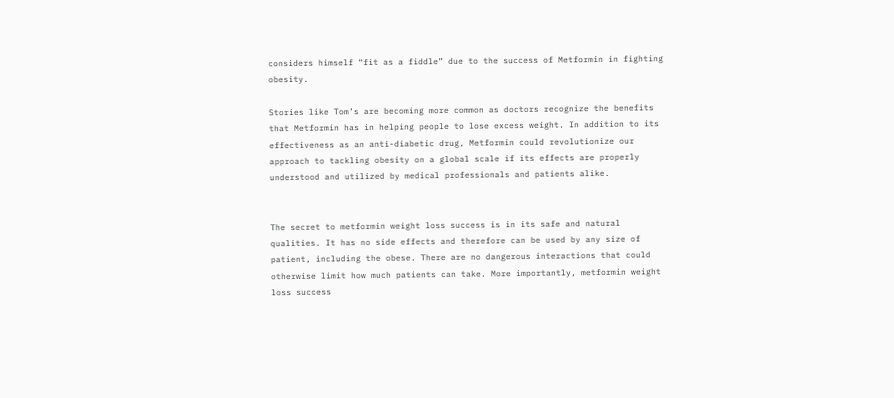considers himself “fit as a fiddle” due to the success of Metformin in fighting obesity.

Stories like Tom’s are becoming more common as doctors recognize the benefits that Metformin has in helping people to lose excess weight. In addition to its effectiveness as an anti-diabetic drug, Metformin could revolutionize our approach to tackling obesity on a global scale if its effects are properly understood and utilized by medical professionals and patients alike.


The secret to metformin weight loss success is in its safe and natural qualities. It has no side effects and therefore can be used by any size of patient, including the obese. There are no dangerous interactions that could otherwise limit how much patients can take. More importantly, metformin weight loss success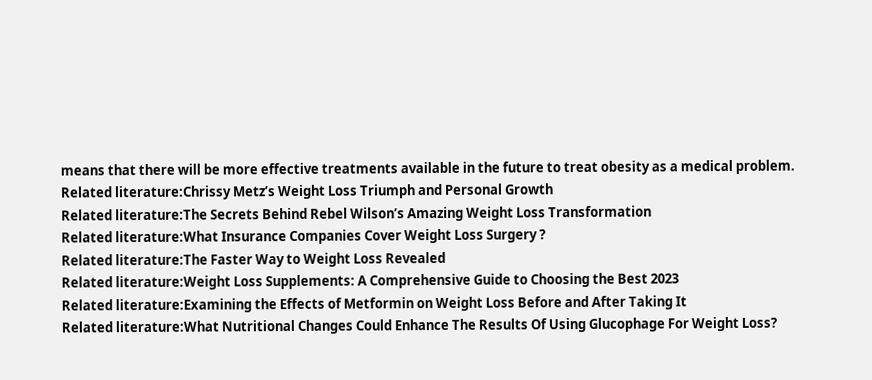means that there will be more effective treatments available in the future to treat obesity as a medical problem.
Related literature:Chrissy Metz’s Weight Loss Triumph and Personal Growth
Related literature:The Secrets Behind Rebel Wilson’s Amazing Weight Loss Transformation
Related literature:What Insurance Companies Cover Weight Loss Surgery ?
Related literature:The Faster Way to Weight Loss Revealed
Related literature:Weight Loss Supplements: A Comprehensive Guide to Choosing the Best 2023
Related literature:Examining the Effects of Metformin on Weight Loss Before and After Taking It
Related literature:What Nutritional Changes Could Enhance The Results Of Using Glucophage For Weight Loss?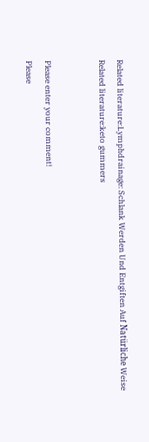Related literature:Lymphdrainage: Schlank Werden Und Entgiften Auf Natürliche Weise
Related literature:keto gummers


Please enter your comment!
Please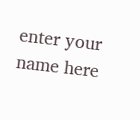enter your name here